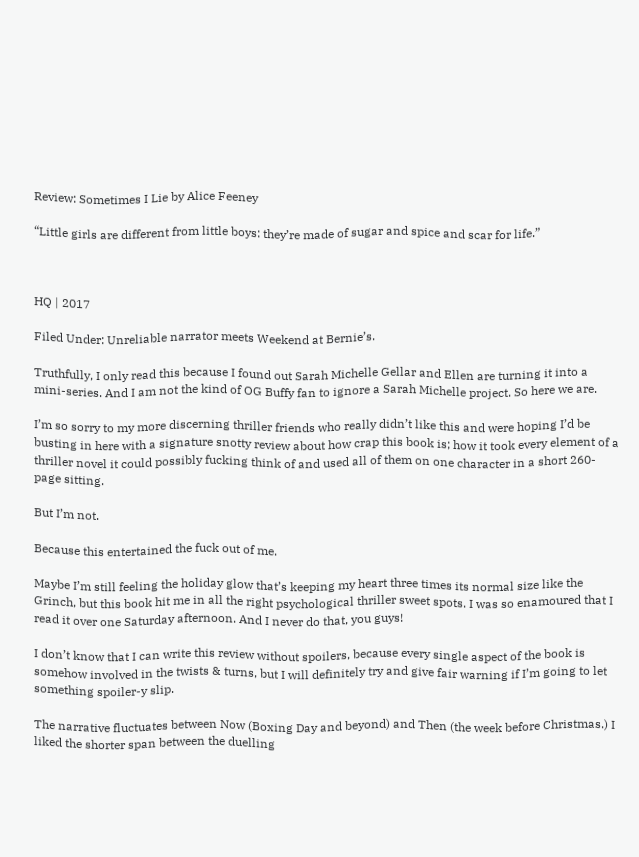Review: Sometimes I Lie by Alice Feeney

“Little girls are different from little boys: they’re made of sugar and spice and scar for life.”



HQ | 2017

Filed Under: Unreliable narrator meets Weekend at Bernie’s.

Truthfully, I only read this because I found out Sarah Michelle Gellar and Ellen are turning it into a mini-series. And I am not the kind of OG Buffy fan to ignore a Sarah Michelle project. So here we are.

I’m so sorry to my more discerning thriller friends who really didn’t like this and were hoping I’d be busting in here with a signature snotty review about how crap this book is; how it took every element of a thriller novel it could possibly fucking think of and used all of them on one character in a short 260-page sitting.

But I’m not.

Because this entertained the fuck out of me.

Maybe I’m still feeling the holiday glow that’s keeping my heart three times its normal size like the Grinch, but this book hit me in all the right psychological thriller sweet spots. I was so enamoured that I read it over one Saturday afternoon. And I never do that, you guys!

I don’t know that I can write this review without spoilers, because every single aspect of the book is somehow involved in the twists & turns, but I will definitely try and give fair warning if I’m going to let something spoiler-y slip.

The narrative fluctuates between Now (Boxing Day and beyond) and Then (the week before Christmas.) I liked the shorter span between the duelling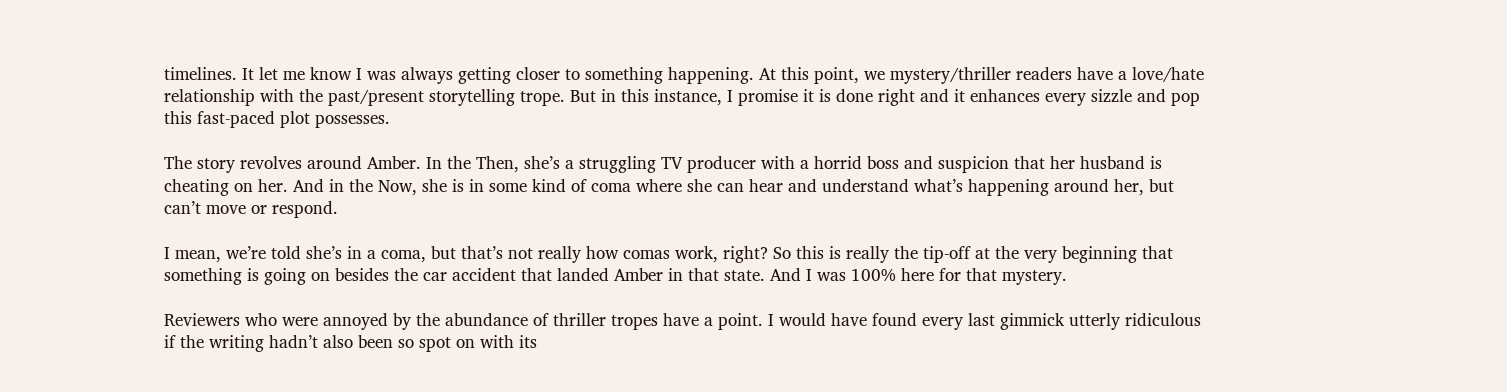timelines. It let me know I was always getting closer to something happening. At this point, we mystery/thriller readers have a love/hate relationship with the past/present storytelling trope. But in this instance, I promise it is done right and it enhances every sizzle and pop this fast-paced plot possesses.

The story revolves around Amber. In the Then, she’s a struggling TV producer with a horrid boss and suspicion that her husband is cheating on her. And in the Now, she is in some kind of coma where she can hear and understand what’s happening around her, but can’t move or respond.

I mean, we’re told she’s in a coma, but that’s not really how comas work, right? So this is really the tip-off at the very beginning that something is going on besides the car accident that landed Amber in that state. And I was 100% here for that mystery.

Reviewers who were annoyed by the abundance of thriller tropes have a point. I would have found every last gimmick utterly ridiculous if the writing hadn’t also been so spot on with its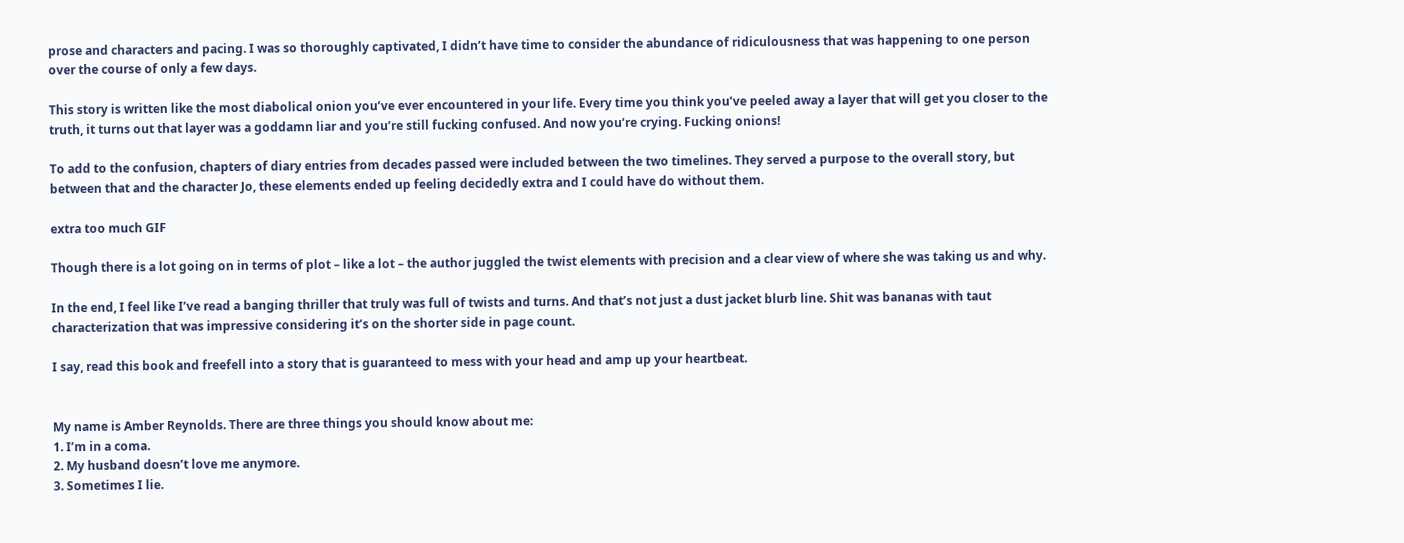prose and characters and pacing. I was so thoroughly captivated, I didn’t have time to consider the abundance of ridiculousness that was happening to one person over the course of only a few days.

This story is written like the most diabolical onion you’ve ever encountered in your life. Every time you think you’ve peeled away a layer that will get you closer to the truth, it turns out that layer was a goddamn liar and you’re still fucking confused. And now you’re crying. Fucking onions!

To add to the confusion, chapters of diary entries from decades passed were included between the two timelines. They served a purpose to the overall story, but between that and the character Jo, these elements ended up feeling decidedly extra and I could have do without them.

extra too much GIF

Though there is a lot going on in terms of plot – like a lot – the author juggled the twist elements with precision and a clear view of where she was taking us and why.

In the end, I feel like I’ve read a banging thriller that truly was full of twists and turns. And that’s not just a dust jacket blurb line. Shit was bananas with taut characterization that was impressive considering it’s on the shorter side in page count.

I say, read this book and freefell into a story that is guaranteed to mess with your head and amp up your heartbeat.


My name is Amber Reynolds. There are three things you should know about me:
1. I’m in a coma.
2. My husband doesn’t love me anymore.
3. Sometimes I lie.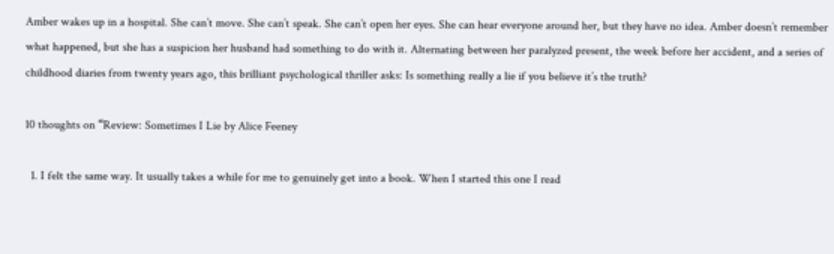Amber wakes up in a hospital. She can’t move. She can’t speak. She can’t open her eyes. She can hear everyone around her, but they have no idea. Amber doesn’t remember what happened, but she has a suspicion her husband had something to do with it. Alternating between her paralyzed present, the week before her accident, and a series of childhood diaries from twenty years ago, this brilliant psychological thriller asks: Is something really a lie if you believe it’s the truth?

10 thoughts on “Review: Sometimes I Lie by Alice Feeney

  1. I felt the same way. It usually takes a while for me to genuinely get into a book. When I started this one I read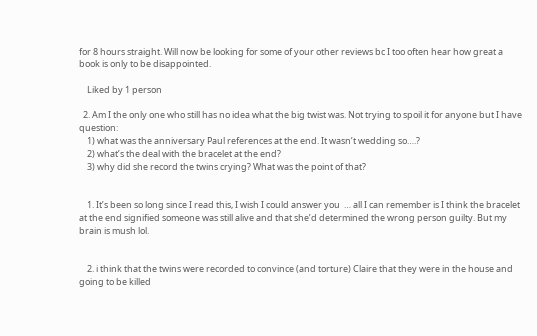for 8 hours straight. Will now be looking for some of your other reviews bc I too often hear how great a book is only to be disappointed.

    Liked by 1 person

  2. Am I the only one who still has no idea what the big twist was. Not trying to spoil it for anyone but I have question:
    1) what was the anniversary Paul references at the end. It wasn’t wedding so….?
    2) what’s the deal with the bracelet at the end?
    3) why did she record the twins crying? What was the point of that?


    1. It’s been so long since I read this, I wish I could answer you  … all I can remember is I think the bracelet at the end signified someone was still alive and that she’d determined the wrong person guilty. But my brain is mush lol.


    2. i think that the twins were recorded to convince (and torture) Claire that they were in the house and going to be killed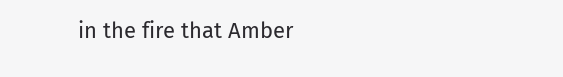in the fire that Amber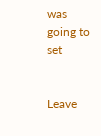was going to set


Leave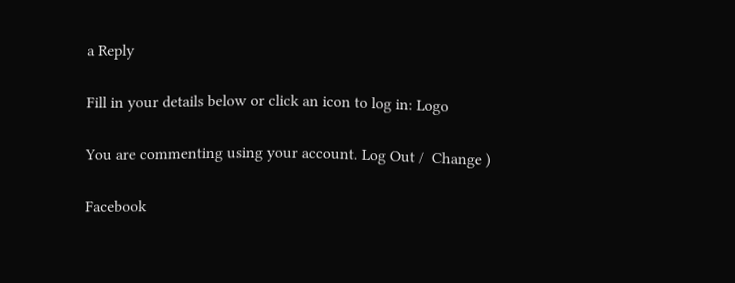a Reply

Fill in your details below or click an icon to log in: Logo

You are commenting using your account. Log Out /  Change )

Facebook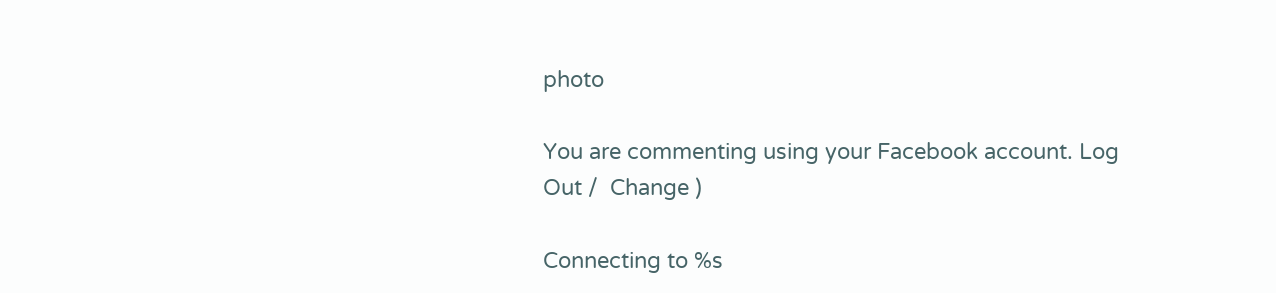photo

You are commenting using your Facebook account. Log Out /  Change )

Connecting to %s